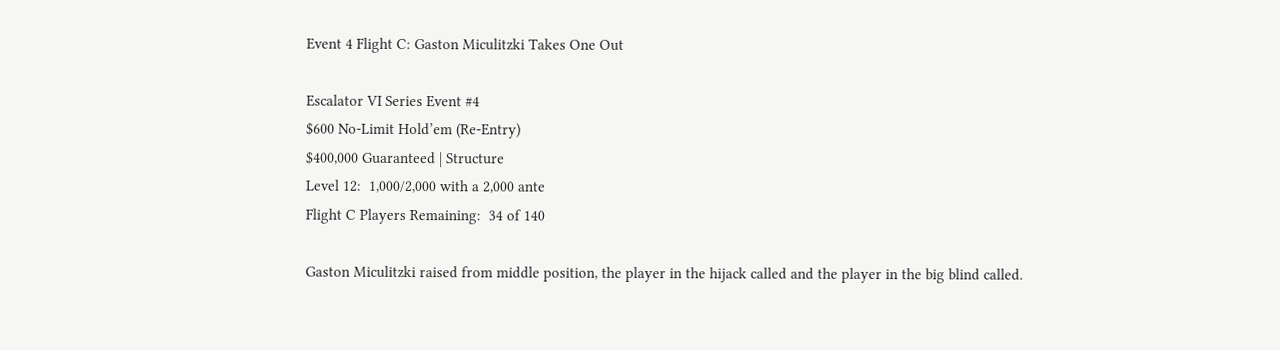Event 4 Flight C: Gaston Miculitzki Takes One Out

Escalator VI Series Event #4
$600 No-Limit Hold’em (Re-Entry)
$400,000 Guaranteed | Structure
Level 12:  1,000/2,000 with a 2,000 ante
Flight C Players Remaining:  34 of 140

Gaston Miculitzki raised from middle position, the player in the hijack called and the player in the big blind called.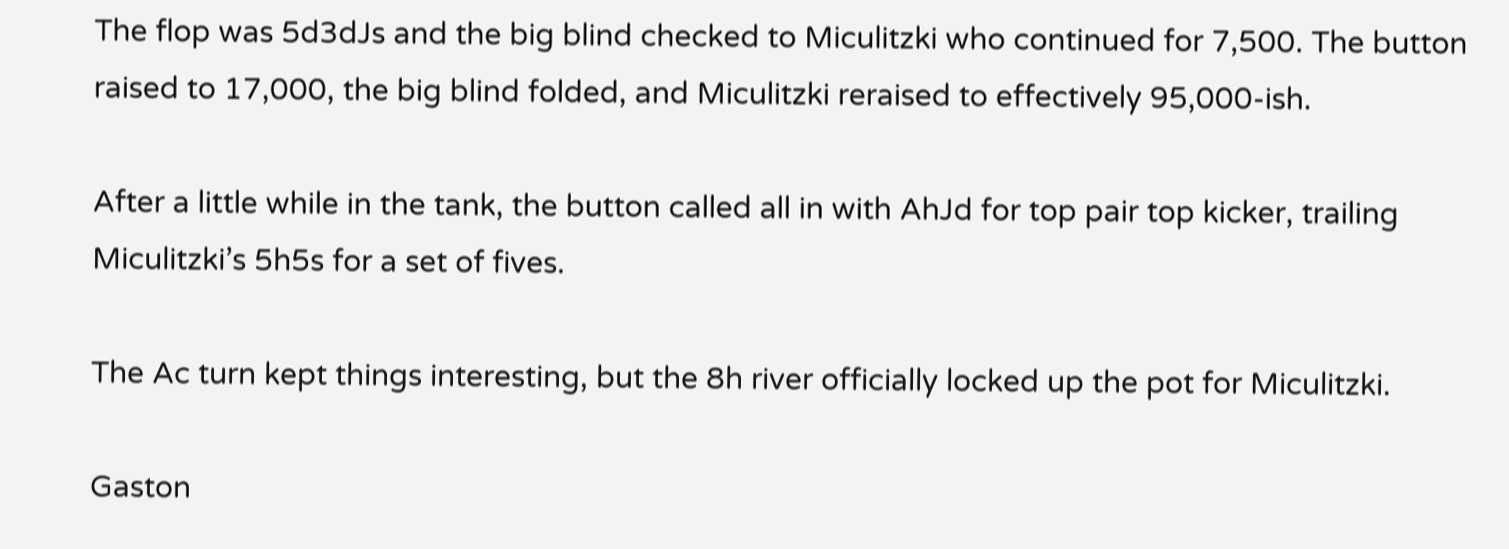The flop was 5d3dJs and the big blind checked to Miculitzki who continued for 7,500. The button raised to 17,000, the big blind folded, and Miculitzki reraised to effectively 95,000-ish.

After a little while in the tank, the button called all in with AhJd for top pair top kicker, trailing Miculitzki’s 5h5s for a set of fives.

The Ac turn kept things interesting, but the 8h river officially locked up the pot for Miculitzki.

Gaston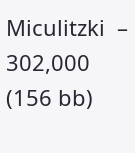Miculitzki  –  302,000  (156 bb)